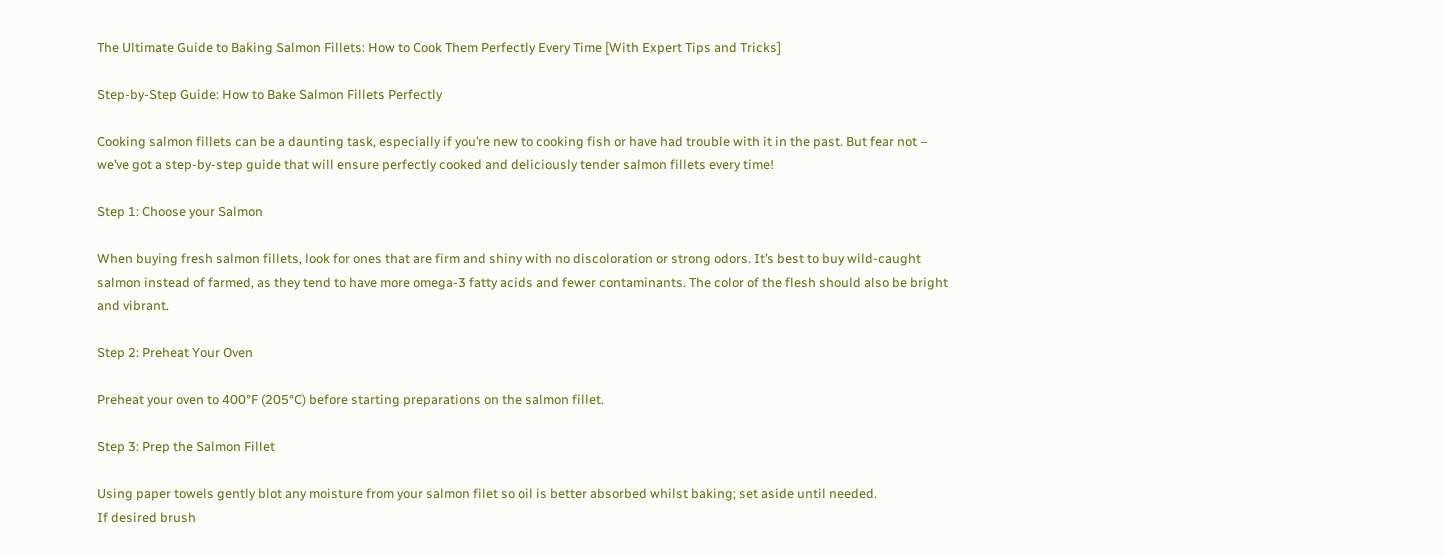The Ultimate Guide to Baking Salmon Fillets: How to Cook Them Perfectly Every Time [With Expert Tips and Tricks]

Step-by-Step Guide: How to Bake Salmon Fillets Perfectly

Cooking salmon fillets can be a daunting task, especially if you’re new to cooking fish or have had trouble with it in the past. But fear not – we’ve got a step-by-step guide that will ensure perfectly cooked and deliciously tender salmon fillets every time!

Step 1: Choose your Salmon

When buying fresh salmon fillets, look for ones that are firm and shiny with no discoloration or strong odors. It’s best to buy wild-caught salmon instead of farmed, as they tend to have more omega-3 fatty acids and fewer contaminants. The color of the flesh should also be bright and vibrant.

Step 2: Preheat Your Oven

Preheat your oven to 400°F (205°C) before starting preparations on the salmon fillet.

Step 3: Prep the Salmon Fillet

Using paper towels gently blot any moisture from your salmon filet so oil is better absorbed whilst baking; set aside until needed.
If desired brush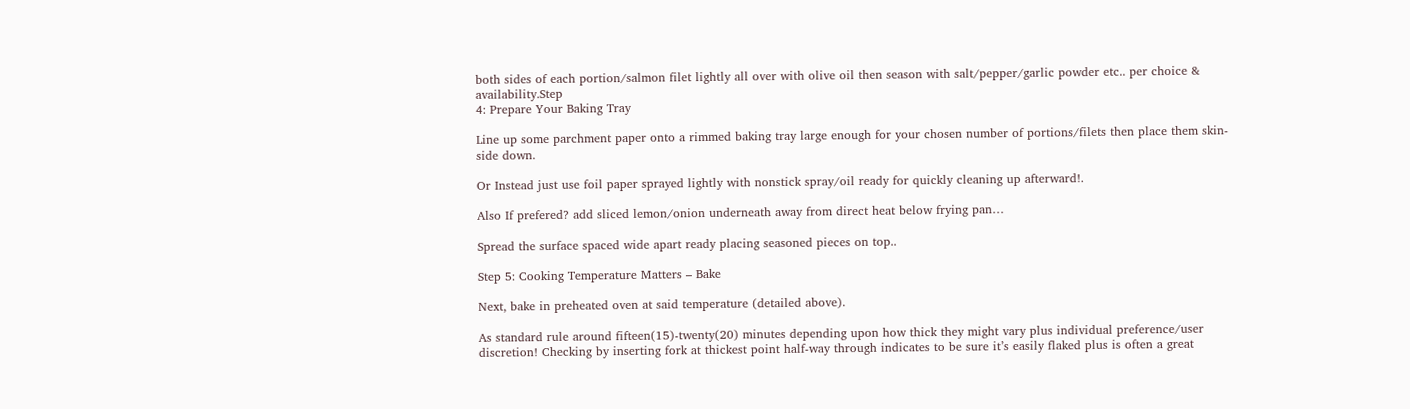both sides of each portion/salmon filet lightly all over with olive oil then season with salt/pepper/garlic powder etc.. per choice & availability.Step
4: Prepare Your Baking Tray

Line up some parchment paper onto a rimmed baking tray large enough for your chosen number of portions/filets then place them skin-side down.

Or Instead just use foil paper sprayed lightly with nonstick spray/oil ready for quickly cleaning up afterward!.

Also If prefered? add sliced lemon/onion underneath away from direct heat below frying pan…

Spread the surface spaced wide apart ready placing seasoned pieces on top..

Step 5: Cooking Temperature Matters – Bake

Next, bake in preheated oven at said temperature (detailed above).

As standard rule around fifteen(15)-twenty(20) minutes depending upon how thick they might vary plus individual preference/user discretion! Checking by inserting fork at thickest point half-way through indicates to be sure it’s easily flaked plus is often a great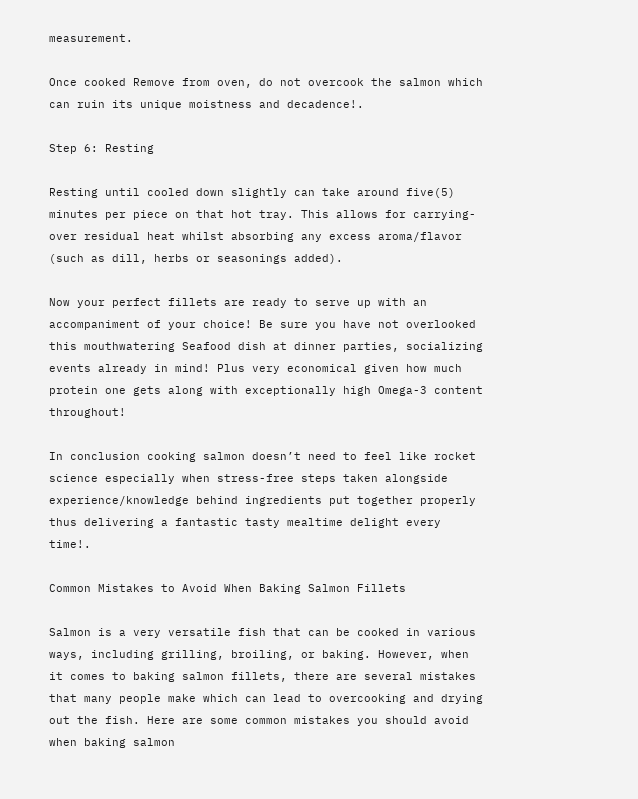measurement.

Once cooked Remove from oven, do not overcook the salmon which can ruin its unique moistness and decadence!.

Step 6: Resting

Resting until cooled down slightly can take around five(5) minutes per piece on that hot tray. This allows for carrying-over residual heat whilst absorbing any excess aroma/flavor (such as dill, herbs or seasonings added).

Now your perfect fillets are ready to serve up with an accompaniment of your choice! Be sure you have not overlooked this mouthwatering Seafood dish at dinner parties, socializing events already in mind! Plus very economical given how much protein one gets along with exceptionally high Omega-3 content throughout!

In conclusion cooking salmon doesn’t need to feel like rocket science especially when stress-free steps taken alongside experience/knowledge behind ingredients put together properly thus delivering a fantastic tasty mealtime delight every time!.

Common Mistakes to Avoid When Baking Salmon Fillets

Salmon is a very versatile fish that can be cooked in various ways, including grilling, broiling, or baking. However, when it comes to baking salmon fillets, there are several mistakes that many people make which can lead to overcooking and drying out the fish. Here are some common mistakes you should avoid when baking salmon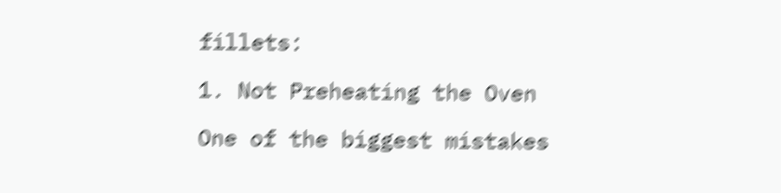fillets:

1. Not Preheating the Oven

One of the biggest mistakes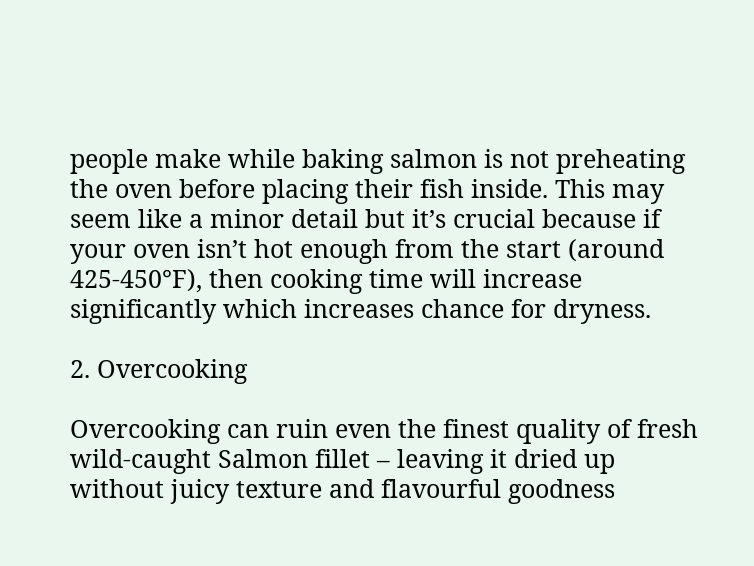people make while baking salmon is not preheating the oven before placing their fish inside. This may seem like a minor detail but it’s crucial because if your oven isn’t hot enough from the start (around 425-450°F), then cooking time will increase significantly which increases chance for dryness.

2. Overcooking

Overcooking can ruin even the finest quality of fresh wild-caught Salmon fillet – leaving it dried up without juicy texture and flavourful goodness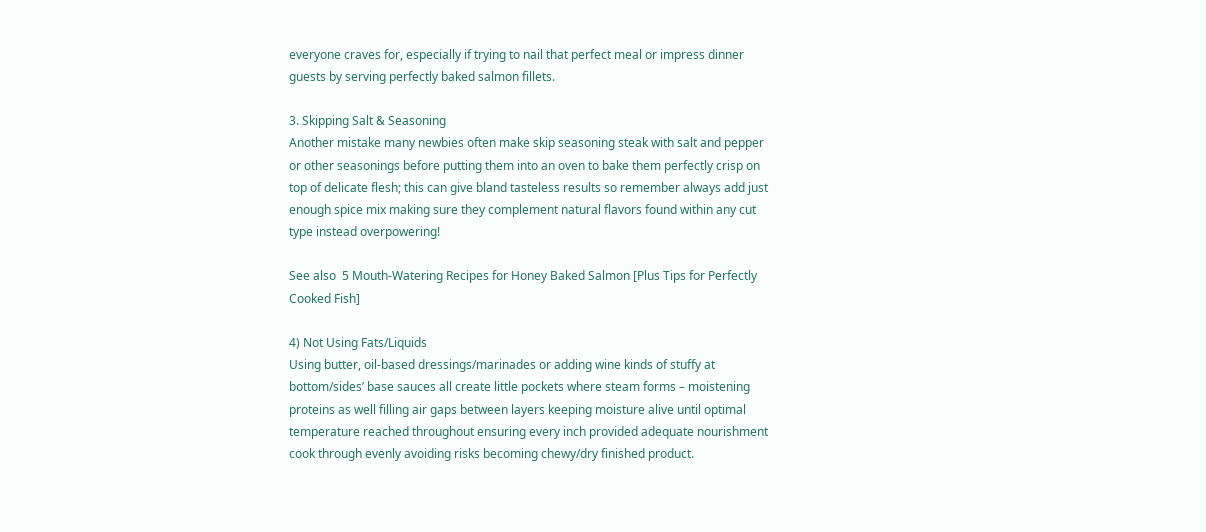everyone craves for, especially if trying to nail that perfect meal or impress dinner guests by serving perfectly baked salmon fillets.

3. Skipping Salt & Seasoning
Another mistake many newbies often make skip seasoning steak with salt and pepper or other seasonings before putting them into an oven to bake them perfectly crisp on top of delicate flesh; this can give bland tasteless results so remember always add just enough spice mix making sure they complement natural flavors found within any cut type instead overpowering!

See also  5 Mouth-Watering Recipes for Honey Baked Salmon [Plus Tips for Perfectly Cooked Fish]

4) Not Using Fats/Liquids
Using butter, oil-based dressings/marinades or adding wine kinds of stuffy at bottom/sides’ base sauces all create little pockets where steam forms – moistening proteins as well filling air gaps between layers keeping moisture alive until optimal temperature reached throughout ensuring every inch provided adequate nourishment cook through evenly avoiding risks becoming chewy/dry finished product.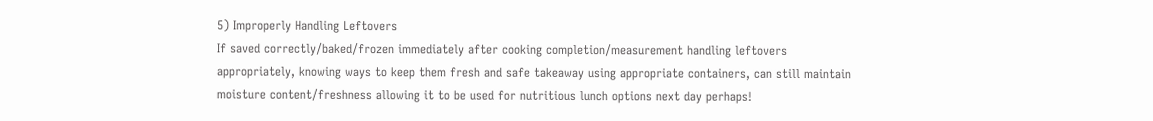5) Improperly Handling Leftovers
If saved correctly/baked/frozen immediately after cooking completion/measurement handling leftovers appropriately, knowing ways to keep them fresh and safe takeaway using appropriate containers, can still maintain moisture content/freshness allowing it to be used for nutritious lunch options next day perhaps!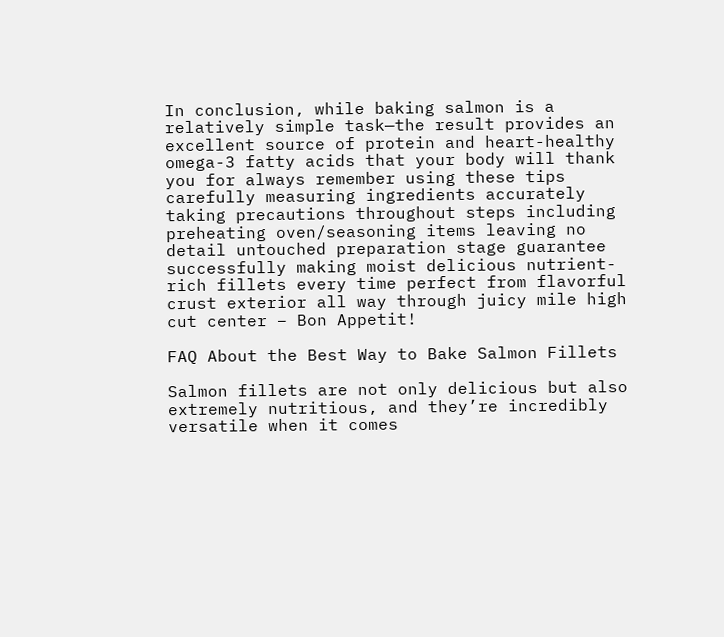In conclusion, while baking salmon is a relatively simple task—the result provides an excellent source of protein and heart-healthy omega-3 fatty acids that your body will thank you for always remember using these tips carefully measuring ingredients accurately taking precautions throughout steps including preheating oven/seasoning items leaving no detail untouched preparation stage guarantee successfully making moist delicious nutrient-rich fillets every time perfect from flavorful crust exterior all way through juicy mile high cut center – Bon Appetit!

FAQ About the Best Way to Bake Salmon Fillets

Salmon fillets are not only delicious but also extremely nutritious, and they’re incredibly versatile when it comes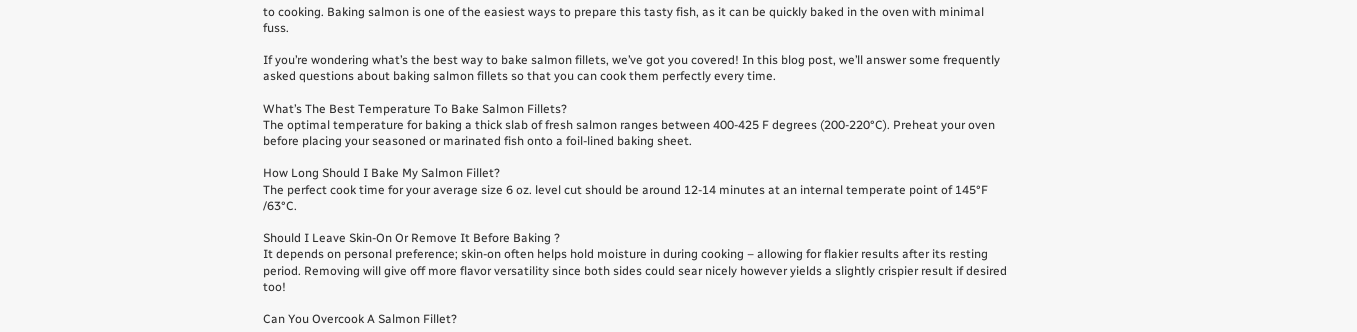to cooking. Baking salmon is one of the easiest ways to prepare this tasty fish, as it can be quickly baked in the oven with minimal fuss.

If you’re wondering what’s the best way to bake salmon fillets, we’ve got you covered! In this blog post, we’ll answer some frequently asked questions about baking salmon fillets so that you can cook them perfectly every time.

What’s The Best Temperature To Bake Salmon Fillets?
The optimal temperature for baking a thick slab of fresh salmon ranges between 400-425 F degrees (200-220°C). Preheat your oven before placing your seasoned or marinated fish onto a foil-lined baking sheet.

How Long Should I Bake My Salmon Fillet?
The perfect cook time for your average size 6 oz. level cut should be around 12-14 minutes at an internal temperate point of 145°F /63°C.

Should I Leave Skin-On Or Remove It Before Baking ?
It depends on personal preference; skin-on often helps hold moisture in during cooking – allowing for flakier results after its resting period. Removing will give off more flavor versatility since both sides could sear nicely however yields a slightly crispier result if desired too!

Can You Overcook A Salmon Fillet?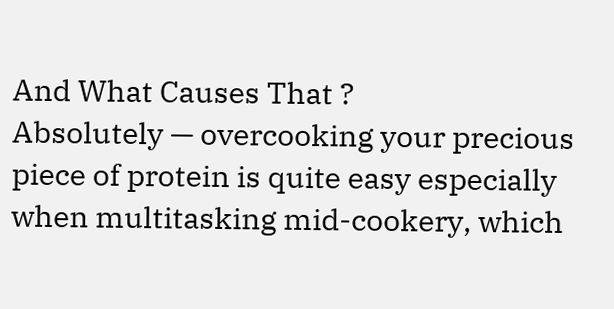And What Causes That ?
Absolutely — overcooking your precious piece of protein is quite easy especially when multitasking mid-cookery, which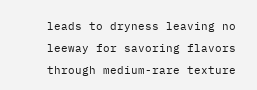leads to dryness leaving no leeway for savoring flavors through medium-rare texture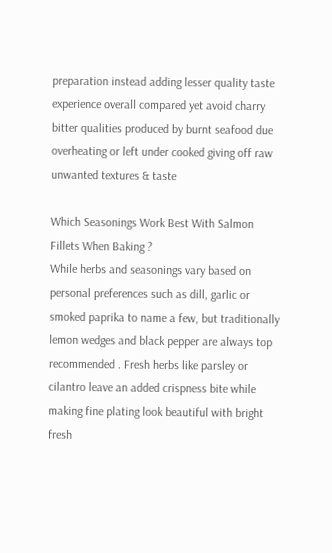preparation instead adding lesser quality taste experience overall compared yet avoid charry bitter qualities produced by burnt seafood due overheating or left under cooked giving off raw unwanted textures & taste

Which Seasonings Work Best With Salmon Fillets When Baking ?
While herbs and seasonings vary based on personal preferences such as dill, garlic or smoked paprika to name a few, but traditionally lemon wedges and black pepper are always top recommended . Fresh herbs like parsley or cilantro leave an added crispness bite while making fine plating look beautiful with bright fresh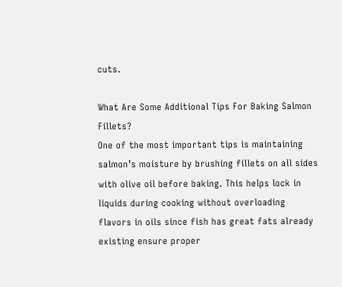cuts.

What Are Some Additional Tips For Baking Salmon Fillets?
One of the most important tips is maintaining salmon’s moisture by brushing fillets on all sides with olive oil before baking. This helps lock in liquids during cooking without overloading flavors in oils since fish has great fats already existing ensure proper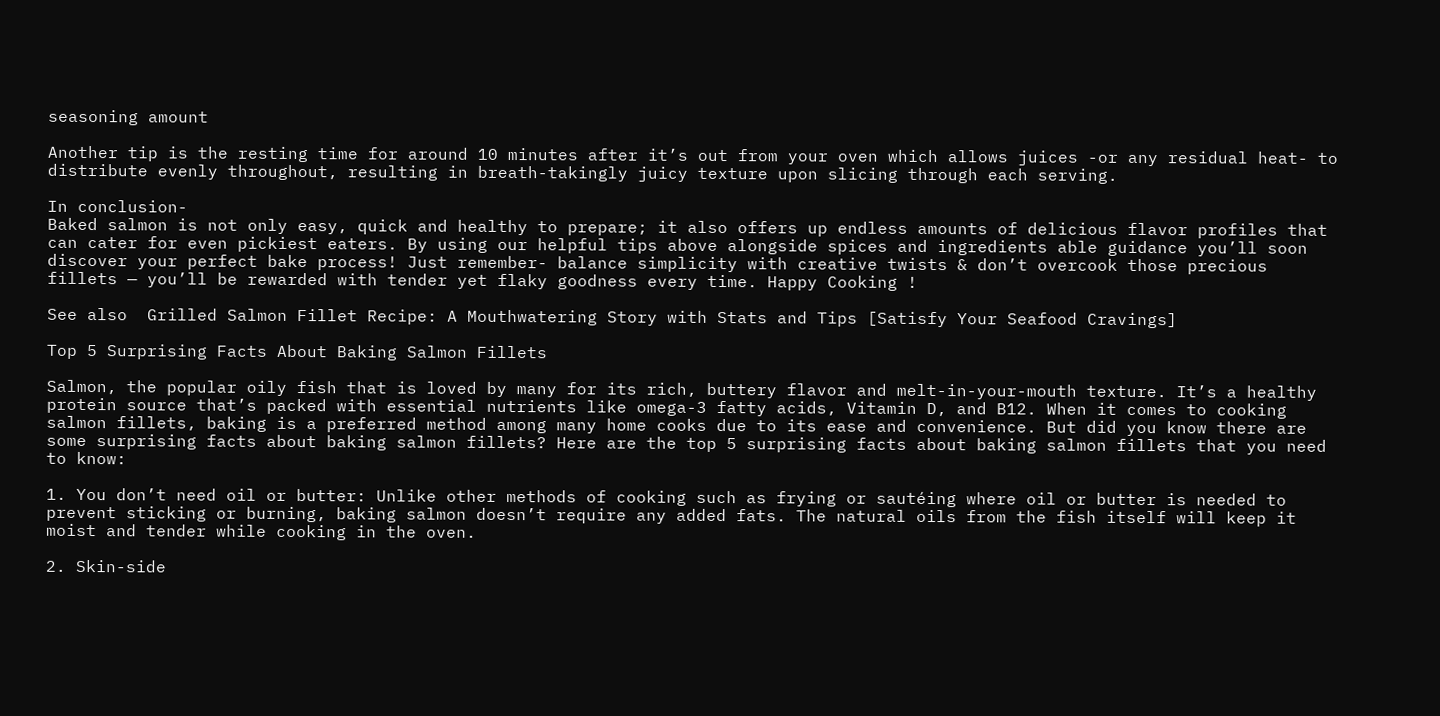seasoning amount

Another tip is the resting time for around 10 minutes after it’s out from your oven which allows juices -or any residual heat- to distribute evenly throughout, resulting in breath-takingly juicy texture upon slicing through each serving.

In conclusion-
Baked salmon is not only easy, quick and healthy to prepare; it also offers up endless amounts of delicious flavor profiles that can cater for even pickiest eaters. By using our helpful tips above alongside spices and ingredients able guidance you’ll soon discover your perfect bake process! Just remember- balance simplicity with creative twists & don’t overcook those precious fillets — you’ll be rewarded with tender yet flaky goodness every time. Happy Cooking !

See also  Grilled Salmon Fillet Recipe: A Mouthwatering Story with Stats and Tips [Satisfy Your Seafood Cravings]

Top 5 Surprising Facts About Baking Salmon Fillets

Salmon, the popular oily fish that is loved by many for its rich, buttery flavor and melt-in-your-mouth texture. It’s a healthy protein source that’s packed with essential nutrients like omega-3 fatty acids, Vitamin D, and B12. When it comes to cooking salmon fillets, baking is a preferred method among many home cooks due to its ease and convenience. But did you know there are some surprising facts about baking salmon fillets? Here are the top 5 surprising facts about baking salmon fillets that you need to know:

1. You don’t need oil or butter: Unlike other methods of cooking such as frying or sautéing where oil or butter is needed to prevent sticking or burning, baking salmon doesn’t require any added fats. The natural oils from the fish itself will keep it moist and tender while cooking in the oven.

2. Skin-side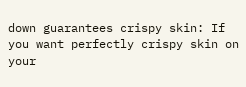down guarantees crispy skin: If you want perfectly crispy skin on your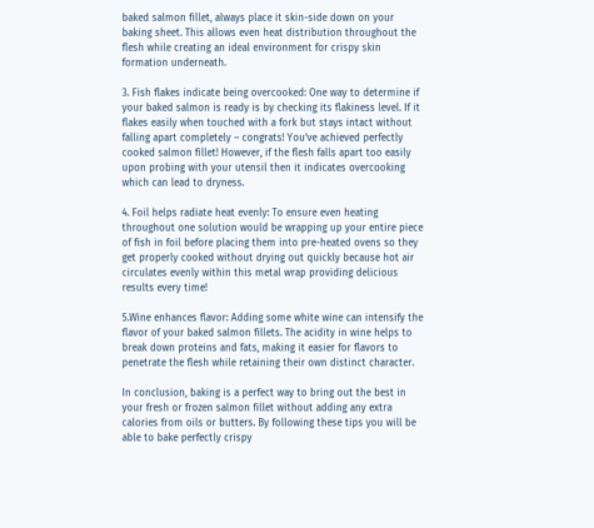baked salmon fillet, always place it skin-side down on your baking sheet. This allows even heat distribution throughout the flesh while creating an ideal environment for crispy skin formation underneath.

3. Fish flakes indicate being overcooked: One way to determine if your baked salmon is ready is by checking its flakiness level. If it flakes easily when touched with a fork but stays intact without falling apart completely – congrats! You’ve achieved perfectly cooked salmon fillet! However, if the flesh falls apart too easily upon probing with your utensil then it indicates overcooking which can lead to dryness.

4. Foil helps radiate heat evenly: To ensure even heating throughout one solution would be wrapping up your entire piece of fish in foil before placing them into pre-heated ovens so they get properly cooked without drying out quickly because hot air circulates evenly within this metal wrap providing delicious results every time!

5.Wine enhances flavor: Adding some white wine can intensify the flavor of your baked salmon fillets. The acidity in wine helps to break down proteins and fats, making it easier for flavors to penetrate the flesh while retaining their own distinct character.

In conclusion, baking is a perfect way to bring out the best in your fresh or frozen salmon fillet without adding any extra calories from oils or butters. By following these tips you will be able to bake perfectly crispy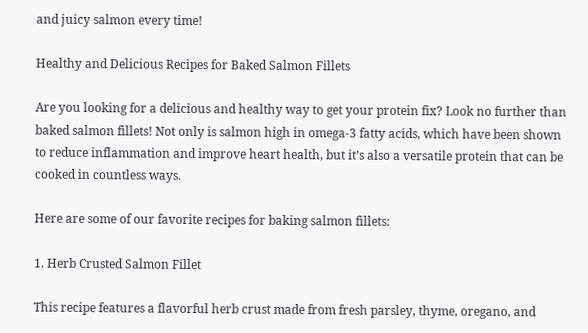and juicy salmon every time!

Healthy and Delicious Recipes for Baked Salmon Fillets

Are you looking for a delicious and healthy way to get your protein fix? Look no further than baked salmon fillets! Not only is salmon high in omega-3 fatty acids, which have been shown to reduce inflammation and improve heart health, but it’s also a versatile protein that can be cooked in countless ways.

Here are some of our favorite recipes for baking salmon fillets:

1. Herb Crusted Salmon Fillet

This recipe features a flavorful herb crust made from fresh parsley, thyme, oregano, and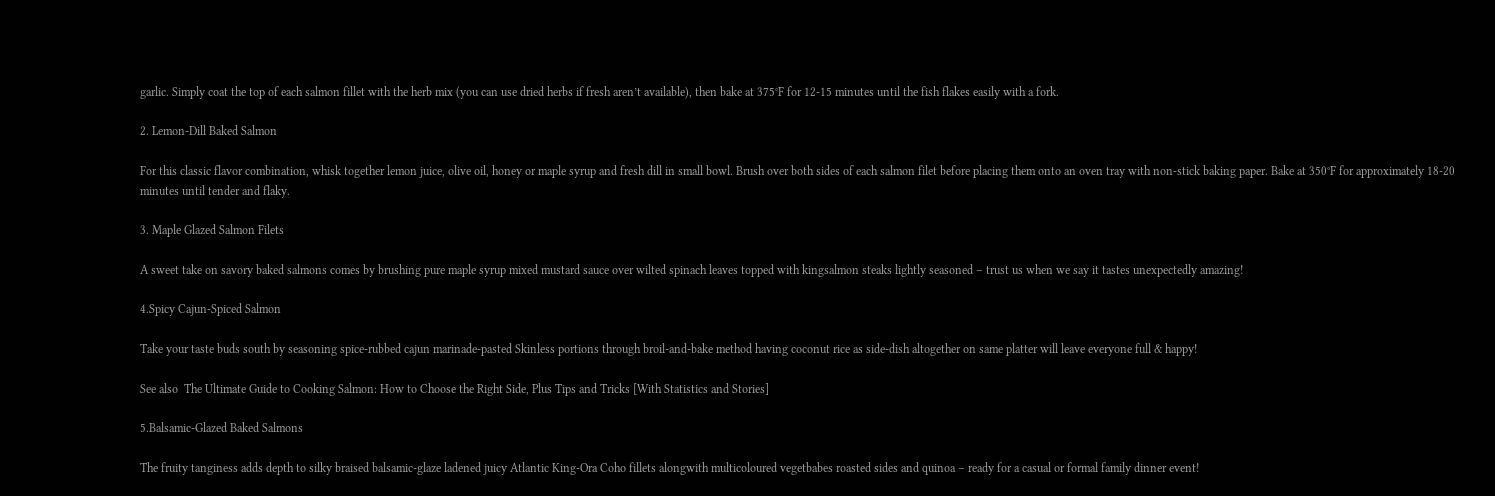garlic. Simply coat the top of each salmon fillet with the herb mix (you can use dried herbs if fresh aren’t available), then bake at 375°F for 12-15 minutes until the fish flakes easily with a fork.

2. Lemon-Dill Baked Salmon

For this classic flavor combination, whisk together lemon juice, olive oil, honey or maple syrup and fresh dill in small bowl. Brush over both sides of each salmon filet before placing them onto an oven tray with non-stick baking paper. Bake at 350°F for approximately 18-20 minutes until tender and flaky.

3. Maple Glazed Salmon Filets

A sweet take on savory baked salmons comes by brushing pure maple syrup mixed mustard sauce over wilted spinach leaves topped with kingsalmon steaks lightly seasoned – trust us when we say it tastes unexpectedly amazing!

4.Spicy Cajun-Spiced Salmon

Take your taste buds south by seasoning spice-rubbed cajun marinade-pasted Skinless portions through broil-and-bake method having coconut rice as side-dish altogether on same platter will leave everyone full & happy!

See also  The Ultimate Guide to Cooking Salmon: How to Choose the Right Side, Plus Tips and Tricks [With Statistics and Stories]

5.Balsamic-Glazed Baked Salmons

The fruity tanginess adds depth to silky braised balsamic-glaze ladened juicy Atlantic King-Ora Coho fillets alongwith multicoloured vegetbabes roasted sides and quinoa – ready for a casual or formal family dinner event!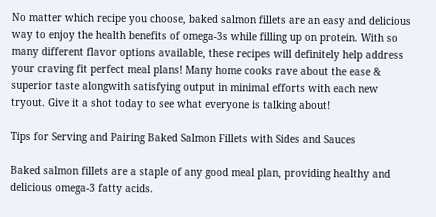No matter which recipe you choose, baked salmon fillets are an easy and delicious way to enjoy the health benefits of omega-3s while filling up on protein. With so many different flavor options available, these recipes will definitely help address your craving fit perfect meal plans! Many home cooks rave about the ease & superior taste alongwith satisfying output in minimal efforts with each new tryout. Give it a shot today to see what everyone is talking about!

Tips for Serving and Pairing Baked Salmon Fillets with Sides and Sauces

Baked salmon fillets are a staple of any good meal plan, providing healthy and delicious omega-3 fatty acids.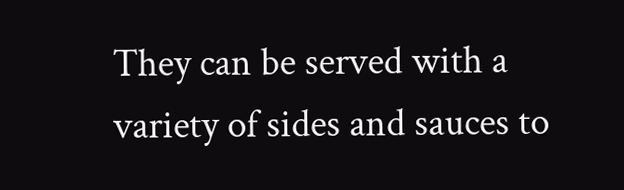They can be served with a variety of sides and sauces to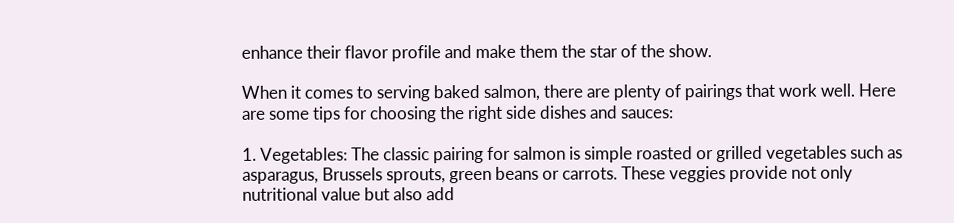enhance their flavor profile and make them the star of the show.

When it comes to serving baked salmon, there are plenty of pairings that work well. Here are some tips for choosing the right side dishes and sauces:

1. Vegetables: The classic pairing for salmon is simple roasted or grilled vegetables such as asparagus, Brussels sprouts, green beans or carrots. These veggies provide not only nutritional value but also add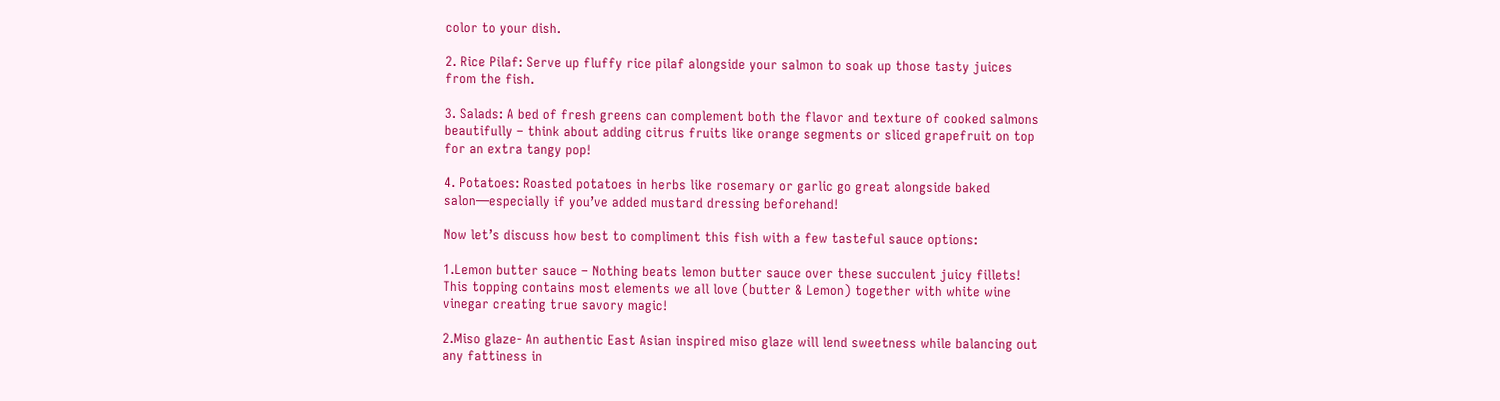color to your dish.

2. Rice Pilaf: Serve up fluffy rice pilaf alongside your salmon to soak up those tasty juices from the fish.

3. Salads: A bed of fresh greens can complement both the flavor and texture of cooked salmons beautifully – think about adding citrus fruits like orange segments or sliced grapefruit on top for an extra tangy pop!

4. Potatoes: Roasted potatoes in herbs like rosemary or garlic go great alongside baked salon—especially if you’ve added mustard dressing beforehand!

Now let’s discuss how best to compliment this fish with a few tasteful sauce options:

1.Lemon butter sauce – Nothing beats lemon butter sauce over these succulent juicy fillets! This topping contains most elements we all love (butter & Lemon) together with white wine vinegar creating true savory magic!

2.Miso glaze- An authentic East Asian inspired miso glaze will lend sweetness while balancing out any fattiness in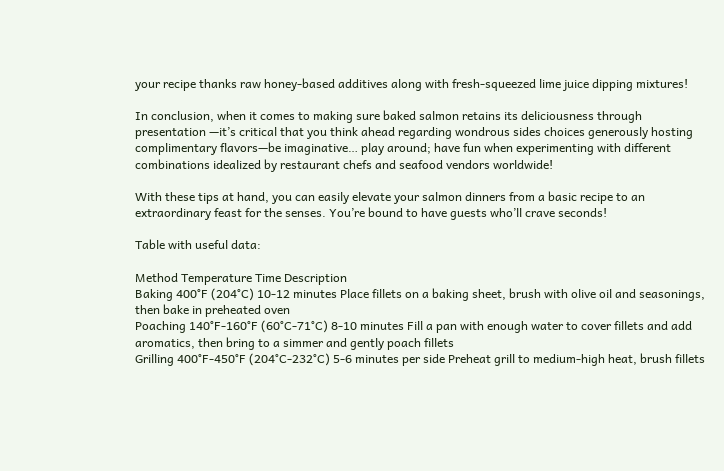your recipe thanks raw honey-based additives along with fresh-squeezed lime juice dipping mixtures!

In conclusion, when it comes to making sure baked salmon retains its deliciousness through presentation —it’s critical that you think ahead regarding wondrous sides choices generously hosting complimentary flavors—be imaginative… play around; have fun when experimenting with different combinations idealized by restaurant chefs and seafood vendors worldwide!

With these tips at hand, you can easily elevate your salmon dinners from a basic recipe to an extraordinary feast for the senses. You’re bound to have guests who’ll crave seconds!

Table with useful data:

Method Temperature Time Description
Baking 400°F (204°C) 10-12 minutes Place fillets on a baking sheet, brush with olive oil and seasonings, then bake in preheated oven
Poaching 140°F-160°F (60°C-71°C) 8-10 minutes Fill a pan with enough water to cover fillets and add aromatics, then bring to a simmer and gently poach fillets
Grilling 400°F-450°F (204°C-232°C) 5-6 minutes per side Preheat grill to medium-high heat, brush fillets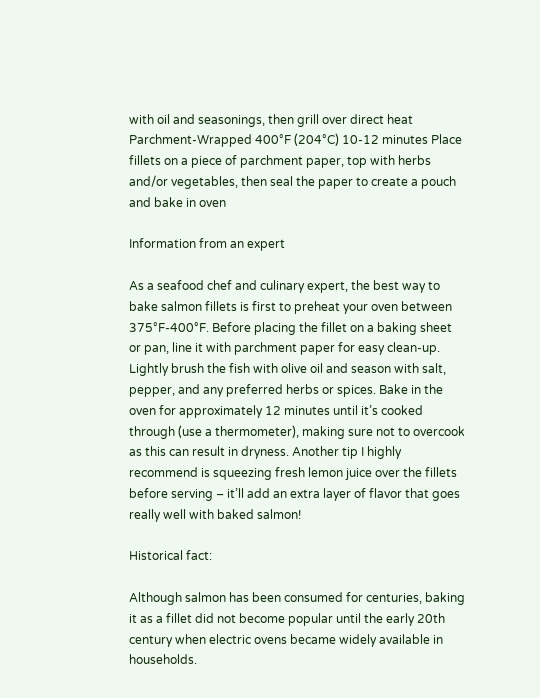with oil and seasonings, then grill over direct heat
Parchment-Wrapped 400°F (204°C) 10-12 minutes Place fillets on a piece of parchment paper, top with herbs and/or vegetables, then seal the paper to create a pouch and bake in oven

Information from an expert

As a seafood chef and culinary expert, the best way to bake salmon fillets is first to preheat your oven between 375°F-400°F. Before placing the fillet on a baking sheet or pan, line it with parchment paper for easy clean-up. Lightly brush the fish with olive oil and season with salt, pepper, and any preferred herbs or spices. Bake in the oven for approximately 12 minutes until it’s cooked through (use a thermometer), making sure not to overcook as this can result in dryness. Another tip I highly recommend is squeezing fresh lemon juice over the fillets before serving – it’ll add an extra layer of flavor that goes really well with baked salmon!

Historical fact:

Although salmon has been consumed for centuries, baking it as a fillet did not become popular until the early 20th century when electric ovens became widely available in households.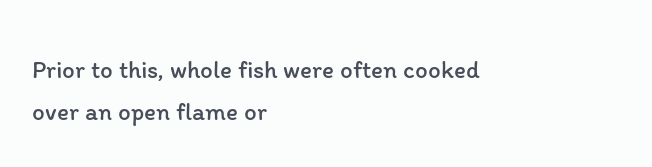Prior to this, whole fish were often cooked over an open flame or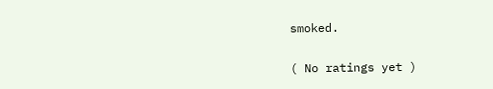smoked.

( No ratings yet )